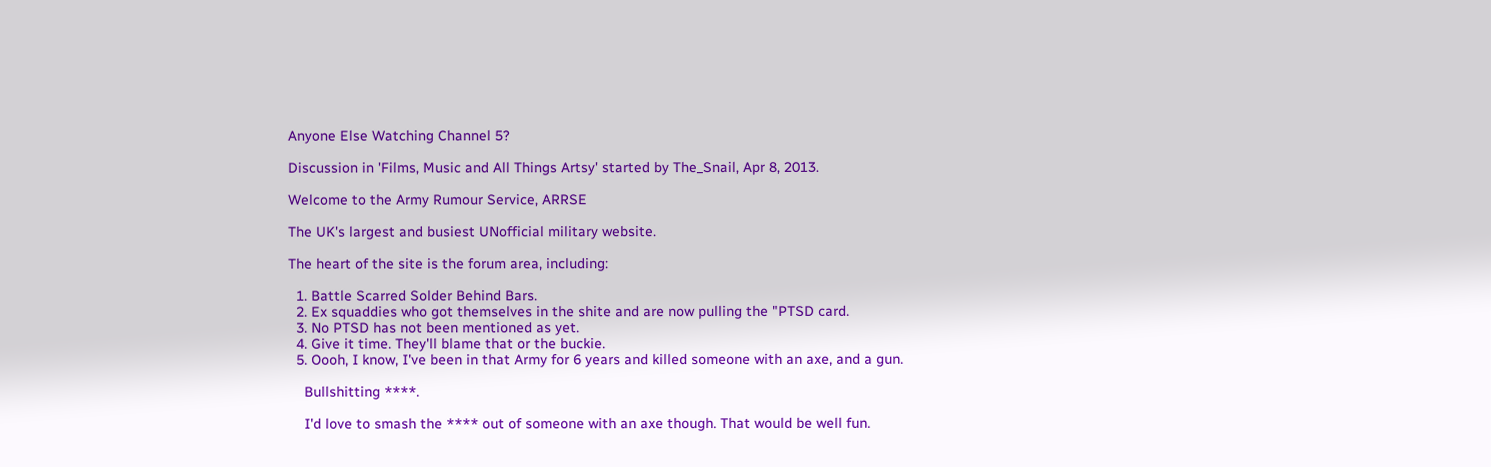Anyone Else Watching Channel 5?

Discussion in 'Films, Music and All Things Artsy' started by The_Snail, Apr 8, 2013.

Welcome to the Army Rumour Service, ARRSE

The UK's largest and busiest UNofficial military website.

The heart of the site is the forum area, including:

  1. Battle Scarred Solder Behind Bars.
  2. Ex squaddies who got themselves in the shite and are now pulling the "PTSD card.
  3. No PTSD has not been mentioned as yet.
  4. Give it time. They'll blame that or the buckie.
  5. Oooh, I know, I've been in that Army for 6 years and killed someone with an axe, and a gun.

    Bullshitting ****.

    I'd love to smash the **** out of someone with an axe though. That would be well fun.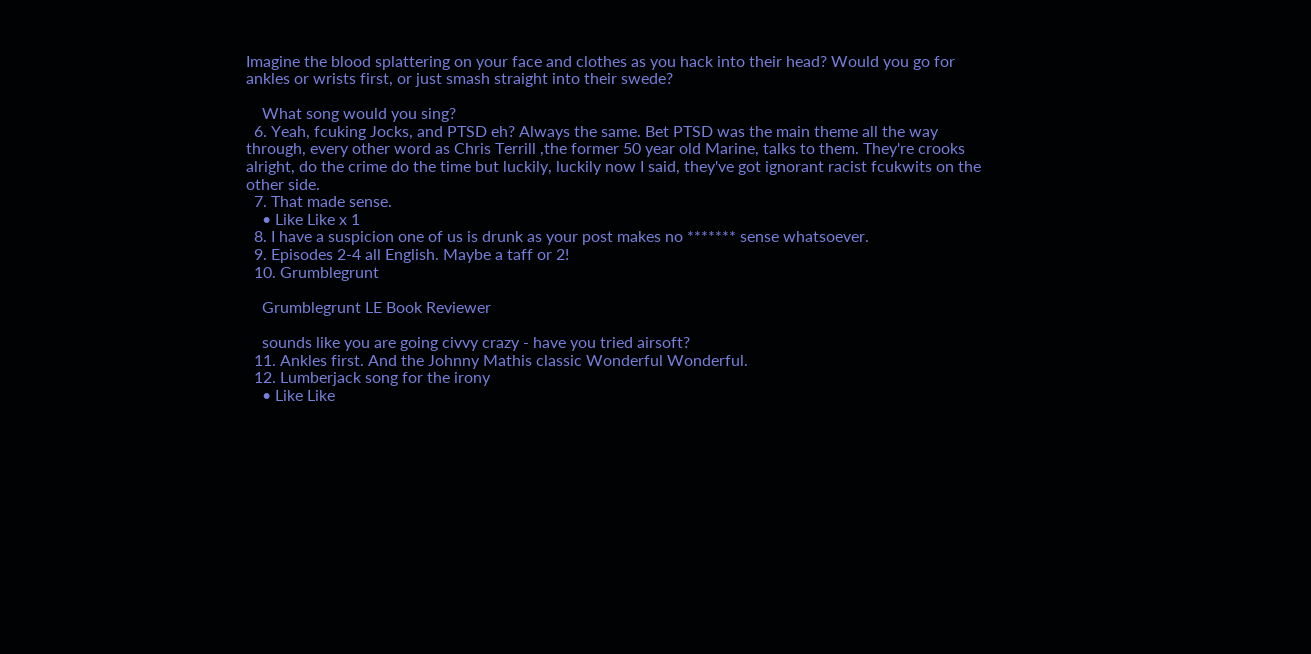Imagine the blood splattering on your face and clothes as you hack into their head? Would you go for ankles or wrists first, or just smash straight into their swede?

    What song would you sing?
  6. Yeah, fcuking Jocks, and PTSD eh? Always the same. Bet PTSD was the main theme all the way through, every other word as Chris Terrill ,the former 50 year old Marine, talks to them. They're crooks alright, do the crime do the time but luckily, luckily now I said, they've got ignorant racist fcukwits on the other side.
  7. That made sense.
    • Like Like x 1
  8. I have a suspicion one of us is drunk as your post makes no ******* sense whatsoever.
  9. Episodes 2-4 all English. Maybe a taff or 2!
  10. Grumblegrunt

    Grumblegrunt LE Book Reviewer

    sounds like you are going civvy crazy - have you tried airsoft?
  11. Ankles first. And the Johnny Mathis classic Wonderful Wonderful.
  12. Lumberjack song for the irony
    • Like Like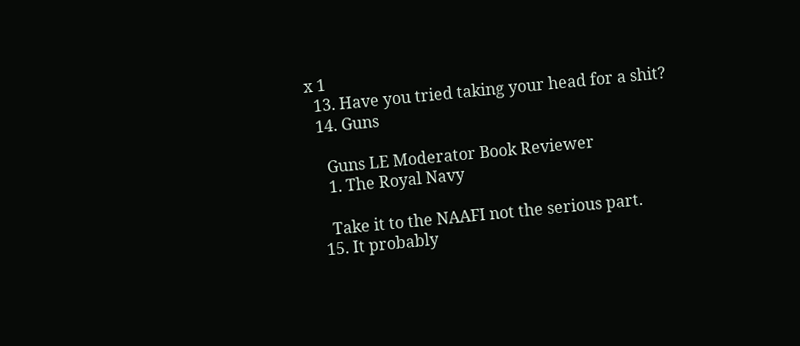x 1
  13. Have you tried taking your head for a shit?
  14. Guns

    Guns LE Moderator Book Reviewer
    1. The Royal Navy

    Take it to the NAAFI not the serious part.
  15. It probably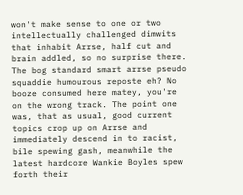won't make sense to one or two intellectually challenged dimwits that inhabit Arrse, half cut and brain addled, so no surprise there. The bog standard smart arrse pseudo squaddie humourous reposte eh? No booze consumed here matey, you're on the wrong track. The point one was, that as usual, good current topics crop up on Arrse and immediately descend in to racist, bile spewing gash, meanwhile the latest hardcore Wankie Boyles spew forth their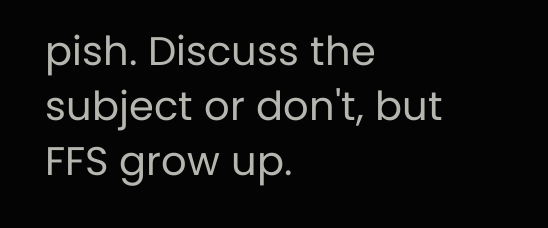pish. Discuss the subject or don't, but FFS grow up.